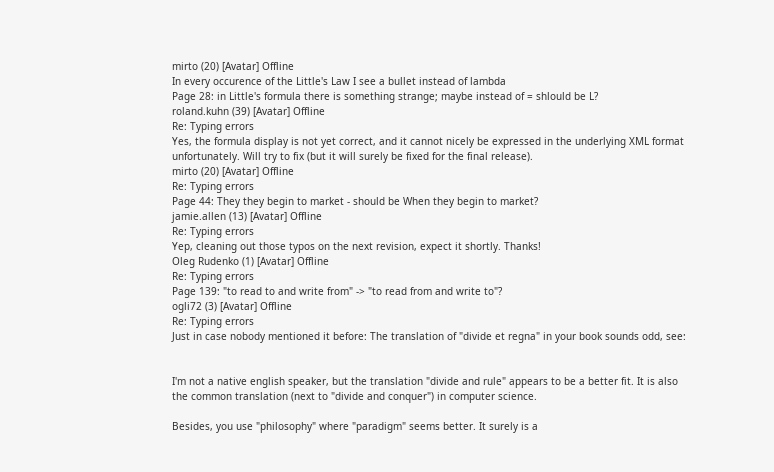mirto (20) [Avatar] Offline
In every occurence of the Little's Law I see a bullet instead of lambda
Page 28: in Little's formula there is something strange; maybe instead of = shlould be L?
roland.kuhn (39) [Avatar] Offline
Re: Typing errors
Yes, the formula display is not yet correct, and it cannot nicely be expressed in the underlying XML format unfortunately. Will try to fix (but it will surely be fixed for the final release).
mirto (20) [Avatar] Offline
Re: Typing errors
Page 44: They they begin to market - should be When they begin to market?
jamie.allen (13) [Avatar] Offline
Re: Typing errors
Yep, cleaning out those typos on the next revision, expect it shortly. Thanks!
Oleg Rudenko (1) [Avatar] Offline
Re: Typing errors
Page 139: "to read to and write from" -> "to read from and write to"?
ogli72 (3) [Avatar] Offline
Re: Typing errors
Just in case nobody mentioned it before: The translation of "divide et regna" in your book sounds odd, see:


I'm not a native english speaker, but the translation "divide and rule" appears to be a better fit. It is also the common translation (next to "divide and conquer") in computer science.

Besides, you use "philosophy" where "paradigm" seems better. It surely is a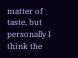matter of taste, but personally I think the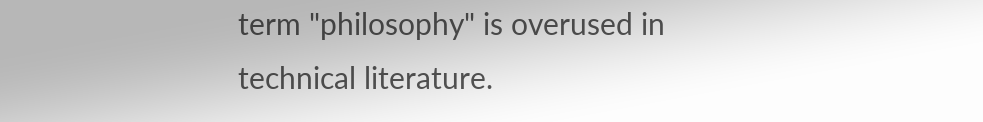term "philosophy" is overused in technical literature.